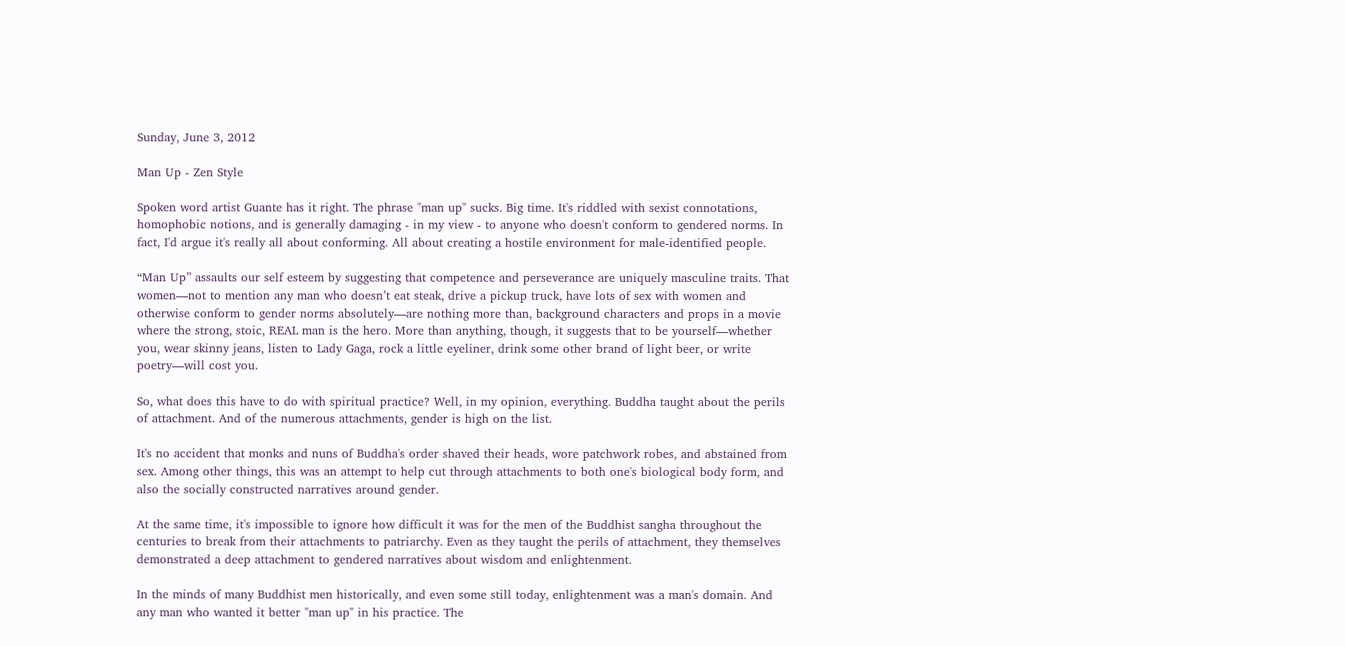Sunday, June 3, 2012

Man Up - Zen Style

Spoken word artist Guante has it right. The phrase "man up" sucks. Big time. It's riddled with sexist connotations, homophobic notions, and is generally damaging - in my view - to anyone who doesn't conform to gendered norms. In fact, I'd argue it's really all about conforming. All about creating a hostile environment for male-identified people.

“Man Up” assaults our self esteem by suggesting that competence and perseverance are uniquely masculine traits. That women—not to mention any man who doesn’t eat steak, drive a pickup truck, have lots of sex with women and otherwise conform to gender norms absolutely—are nothing more than, background characters and props in a movie where the strong, stoic, REAL man is the hero. More than anything, though, it suggests that to be yourself—whether you, wear skinny jeans, listen to Lady Gaga, rock a little eyeliner, drink some other brand of light beer, or write poetry—will cost you.

So, what does this have to do with spiritual practice? Well, in my opinion, everything. Buddha taught about the perils of attachment. And of the numerous attachments, gender is high on the list.

It's no accident that monks and nuns of Buddha's order shaved their heads, wore patchwork robes, and abstained from sex. Among other things, this was an attempt to help cut through attachments to both one's biological body form, and also the socially constructed narratives around gender.

At the same time, it's impossible to ignore how difficult it was for the men of the Buddhist sangha throughout the centuries to break from their attachments to patriarchy. Even as they taught the perils of attachment, they themselves demonstrated a deep attachment to gendered narratives about wisdom and enlightenment.

In the minds of many Buddhist men historically, and even some still today, enlightenment was a man's domain. And any man who wanted it better "man up" in his practice. The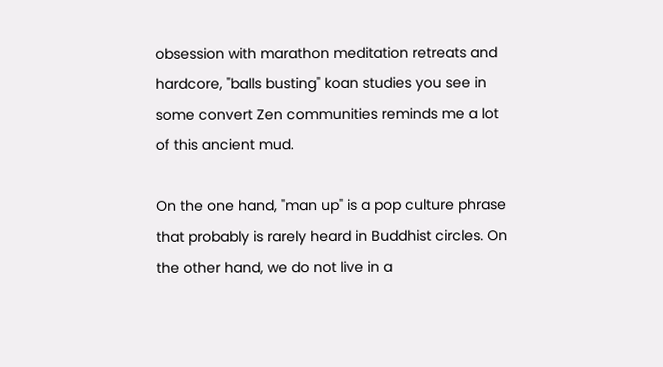obsession with marathon meditation retreats and hardcore, "balls busting" koan studies you see in some convert Zen communities reminds me a lot of this ancient mud.

On the one hand, "man up" is a pop culture phrase that probably is rarely heard in Buddhist circles. On the other hand, we do not live in a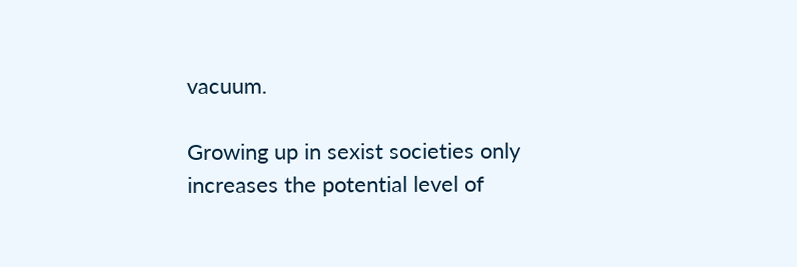vacuum.

Growing up in sexist societies only increases the potential level of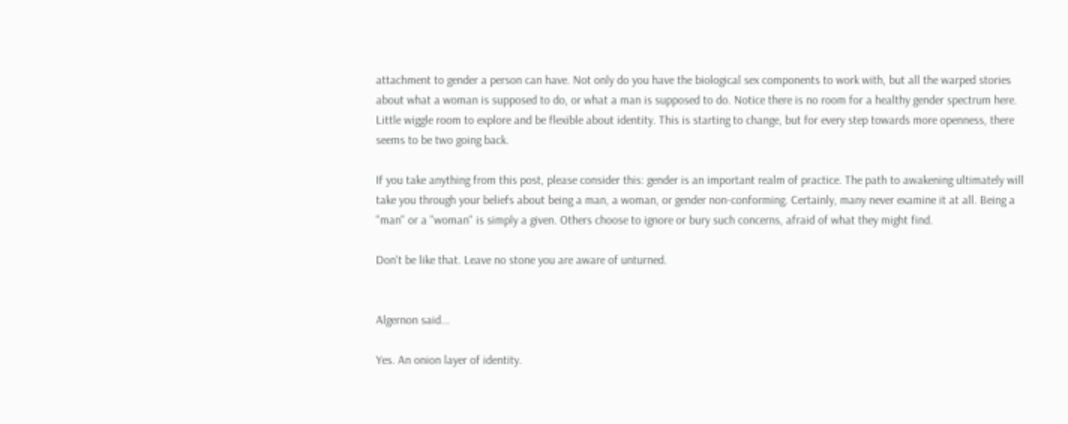attachment to gender a person can have. Not only do you have the biological sex components to work with, but all the warped stories about what a woman is supposed to do, or what a man is supposed to do. Notice there is no room for a healthy gender spectrum here. Little wiggle room to explore and be flexible about identity. This is starting to change, but for every step towards more openness, there seems to be two going back.

If you take anything from this post, please consider this: gender is an important realm of practice. The path to awakening ultimately will take you through your beliefs about being a man, a woman, or gender non-conforming. Certainly, many never examine it at all. Being a "man" or a "woman" is simply a given. Others choose to ignore or bury such concerns, afraid of what they might find.

Don't be like that. Leave no stone you are aware of unturned.


Algernon said...

Yes. An onion layer of identity.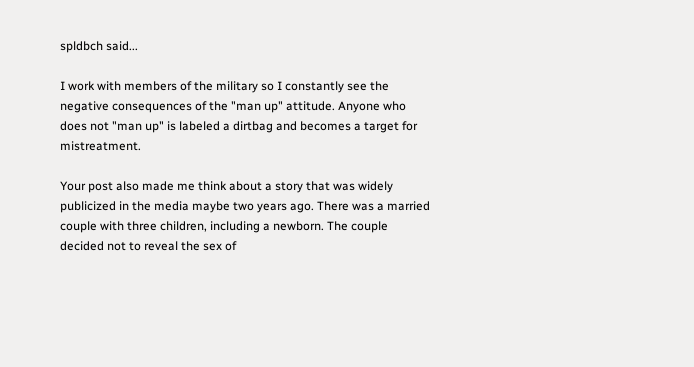spldbch said...

I work with members of the military so I constantly see the negative consequences of the "man up" attitude. Anyone who does not "man up" is labeled a dirtbag and becomes a target for mistreatment.

Your post also made me think about a story that was widely publicized in the media maybe two years ago. There was a married couple with three children, including a newborn. The couple decided not to reveal the sex of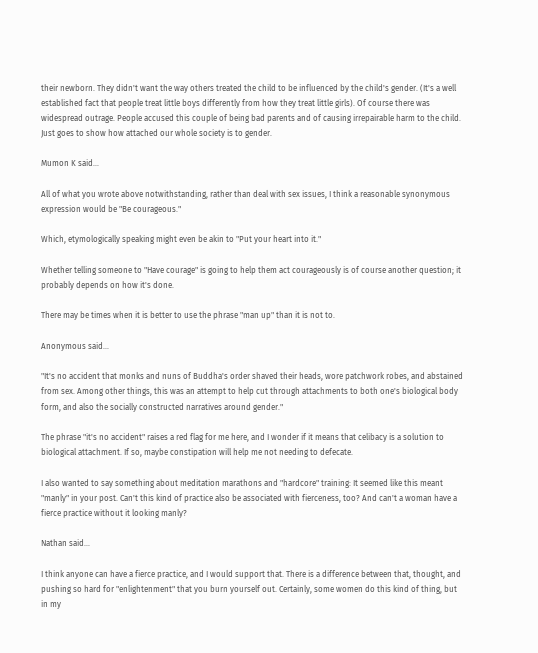their newborn. They didn't want the way others treated the child to be influenced by the child's gender. (It's a well established fact that people treat little boys differently from how they treat little girls). Of course there was widespread outrage. People accused this couple of being bad parents and of causing irrepairable harm to the child. Just goes to show how attached our whole society is to gender.

Mumon K said...

All of what you wrote above notwithstanding, rather than deal with sex issues, I think a reasonable synonymous expression would be "Be courageous."

Which, etymologically speaking might even be akin to "Put your heart into it."

Whether telling someone to "Have courage" is going to help them act courageously is of course another question; it probably depends on how it's done.

There may be times when it is better to use the phrase "man up" than it is not to.

Anonymous said...

"It's no accident that monks and nuns of Buddha's order shaved their heads, wore patchwork robes, and abstained from sex. Among other things, this was an attempt to help cut through attachments to both one's biological body form, and also the socially constructed narratives around gender."

The phrase "it's no accident" raises a red flag for me here, and I wonder if it means that celibacy is a solution to biological attachment. If so, maybe constipation will help me not needing to defecate.

I also wanted to say something about meditation marathons and "hardcore" training: It seemed like this meant "manly" in your post. Can't this kind of practice also be associated with fierceness, too? And can't a woman have a fierce practice without it looking manly?

Nathan said...

I think anyone can have a fierce practice, and I would support that. There is a difference between that, thought, and pushing so hard for "enlightenment" that you burn yourself out. Certainly, some women do this kind of thing, but in my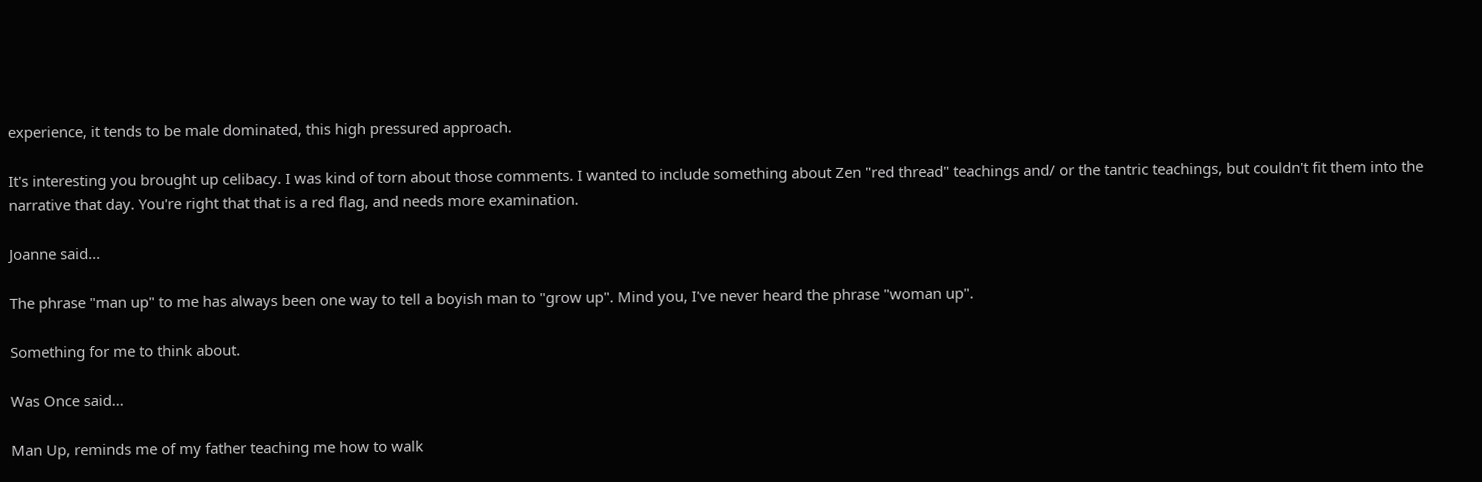experience, it tends to be male dominated, this high pressured approach.

It's interesting you brought up celibacy. I was kind of torn about those comments. I wanted to include something about Zen "red thread" teachings and/ or the tantric teachings, but couldn't fit them into the narrative that day. You're right that that is a red flag, and needs more examination.

Joanne said...

The phrase "man up" to me has always been one way to tell a boyish man to "grow up". Mind you, I've never heard the phrase "woman up".

Something for me to think about.

Was Once said...

Man Up, reminds me of my father teaching me how to walk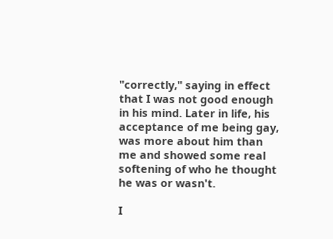"correctly," saying in effect that I was not good enough in his mind. Later in life, his acceptance of me being gay, was more about him than me and showed some real softening of who he thought he was or wasn't.

I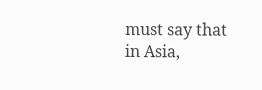must say that in Asia,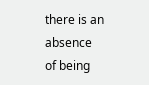there is an absence of being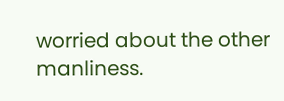worried about the other manliness.